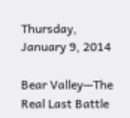Thursday, January 9, 2014

Bear Valley—The Real Last Battle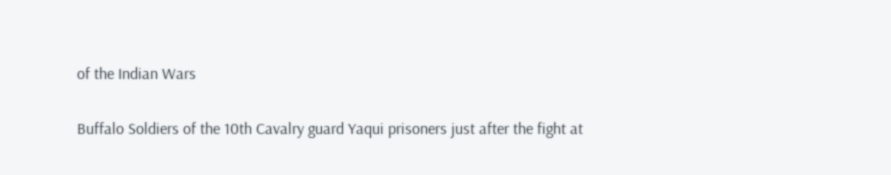of the Indian Wars

Buffalo Soldiers of the 10th Cavalry guard Yaqui prisoners just after the fight at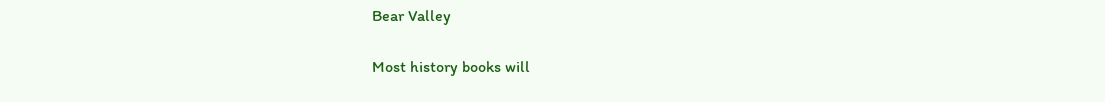Bear Valley

Most history books will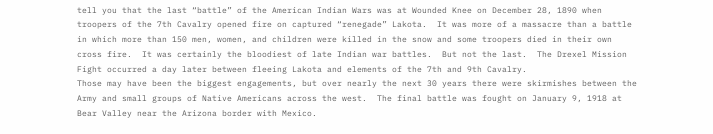tell you that the last “battle” of the American Indian Wars was at Wounded Knee on December 28, 1890 when troopers of the 7th Cavalry opened fire on captured “renegade” Lakota.  It was more of a massacre than a battle in which more than 150 men, women, and children were killed in the snow and some troopers died in their own cross fire.  It was certainly the bloodiest of late Indian war battles.  But not the last.  The Drexel Mission Fight occurred a day later between fleeing Lakota and elements of the 7th and 9th Cavalry.
Those may have been the biggest engagements, but over nearly the next 30 years there were skirmishes between the Army and small groups of Native Americans across the west.  The final battle was fought on January 9, 1918 at Bear Valley near the Arizona border with Mexico.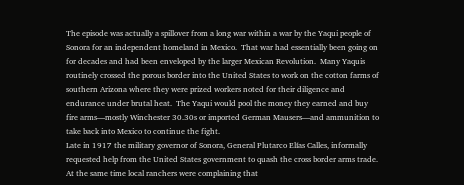The episode was actually a spillover from a long war within a war by the Yaqui people of Sonora for an independent homeland in Mexico.  That war had essentially been going on for decades and had been enveloped by the larger Mexican Revolution.  Many Yaquis routinely crossed the porous border into the United States to work on the cotton farms of southern Arizona where they were prized workers noted for their diligence and endurance under brutal heat.  The Yaqui would pool the money they earned and buy fire arms—mostly Winchester 30.30s or imported German Mausers—and ammunition to take back into Mexico to continue the fight.
Late in 1917 the military governor of Sonora, General Plutarco Elías Calles, informally requested help from the United States government to quash the cross border arms trade.  At the same time local ranchers were complaining that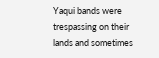Yaqui bands were trespassing on their lands and sometimes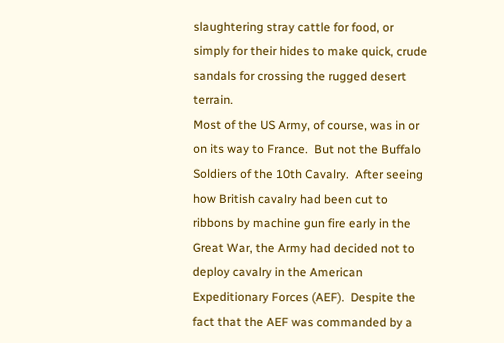slaughtering stray cattle for food, or simply for their hides to make quick, crude sandals for crossing the rugged desert terrain.
Most of the US Army, of course, was in or on its way to France.  But not the Buffalo Soldiers of the 10th Cavalry.  After seeing how British cavalry had been cut to ribbons by machine gun fire early in the Great War, the Army had decided not to deploy cavalry in the American Expeditionary Forces (AEF).  Despite the fact that the AEF was commanded by a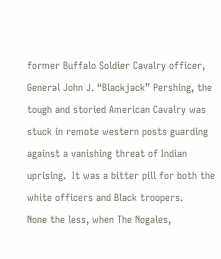former Buffalo Soldier Cavalry officer, General John J. “Blackjack” Pershing, the tough and storied American Cavalry was stuck in remote western posts guarding against a vanishing threat of Indian uprising.  It was a bitter pill for both the white officers and Black troopers.
None the less, when The Nogales,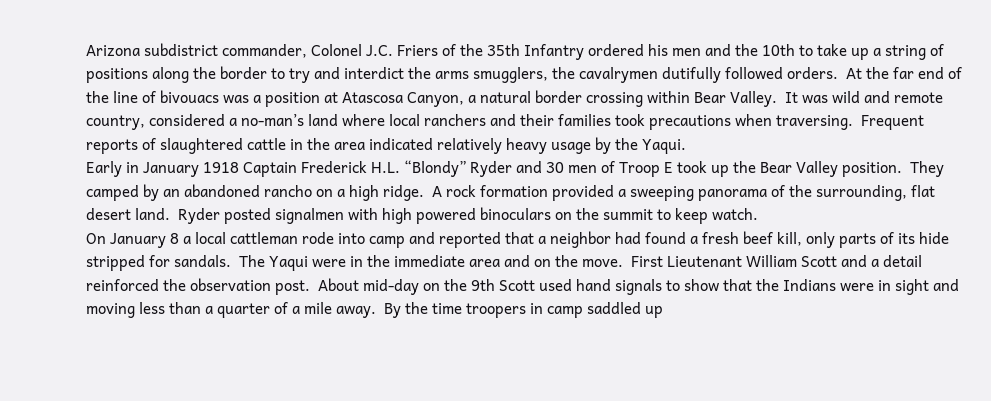Arizona subdistrict commander, Colonel J.C. Friers of the 35th Infantry ordered his men and the 10th to take up a string of positions along the border to try and interdict the arms smugglers, the cavalrymen dutifully followed orders.  At the far end of the line of bivouacs was a position at Atascosa Canyon, a natural border crossing within Bear Valley.  It was wild and remote country, considered a no-man’s land where local ranchers and their families took precautions when traversing.  Frequent reports of slaughtered cattle in the area indicated relatively heavy usage by the Yaqui.
Early in January 1918 Captain Frederick H.L. “Blondy” Ryder and 30 men of Troop E took up the Bear Valley position.  They camped by an abandoned rancho on a high ridge.  A rock formation provided a sweeping panorama of the surrounding, flat desert land.  Ryder posted signalmen with high powered binoculars on the summit to keep watch.
On January 8 a local cattleman rode into camp and reported that a neighbor had found a fresh beef kill, only parts of its hide stripped for sandals.  The Yaqui were in the immediate area and on the move.  First Lieutenant William Scott and a detail reinforced the observation post.  About mid-day on the 9th Scott used hand signals to show that the Indians were in sight and moving less than a quarter of a mile away.  By the time troopers in camp saddled up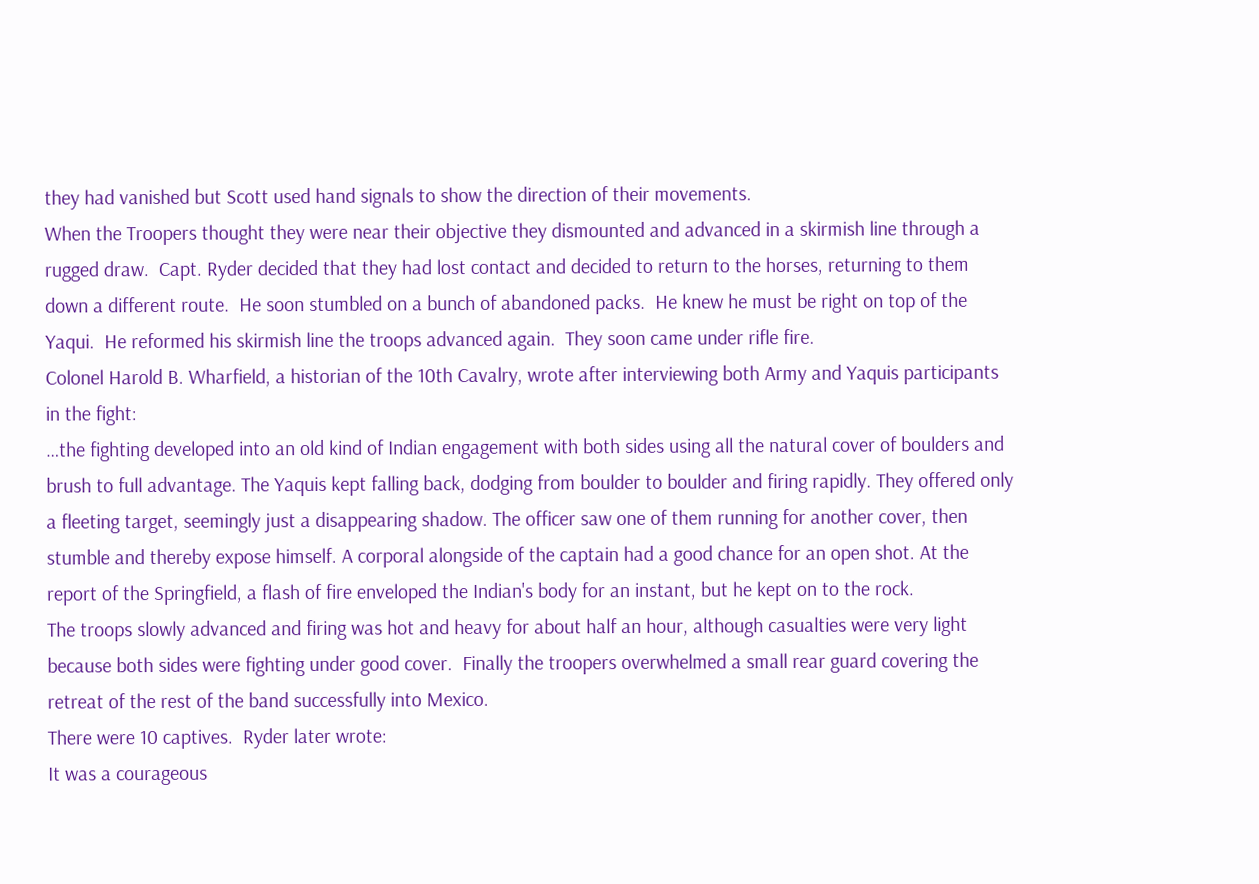they had vanished but Scott used hand signals to show the direction of their movements.
When the Troopers thought they were near their objective they dismounted and advanced in a skirmish line through a rugged draw.  Capt. Ryder decided that they had lost contact and decided to return to the horses, returning to them down a different route.  He soon stumbled on a bunch of abandoned packs.  He knew he must be right on top of the Yaqui.  He reformed his skirmish line the troops advanced again.  They soon came under rifle fire.
Colonel Harold B. Wharfield, a historian of the 10th Cavalry, wrote after interviewing both Army and Yaquis participants in the fight:
…the fighting developed into an old kind of Indian engagement with both sides using all the natural cover of boulders and brush to full advantage. The Yaquis kept falling back, dodging from boulder to boulder and firing rapidly. They offered only a fleeting target, seemingly just a disappearing shadow. The officer saw one of them running for another cover, then stumble and thereby expose himself. A corporal alongside of the captain had a good chance for an open shot. At the report of the Springfield, a flash of fire enveloped the Indian's body for an instant, but he kept on to the rock.
The troops slowly advanced and firing was hot and heavy for about half an hour, although casualties were very light because both sides were fighting under good cover.  Finally the troopers overwhelmed a small rear guard covering the retreat of the rest of the band successfully into Mexico.
There were 10 captives.  Ryder later wrote:
It was a courageous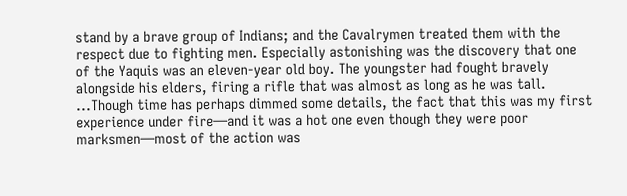stand by a brave group of Indians; and the Cavalrymen treated them with the respect due to fighting men. Especially astonishing was the discovery that one of the Yaquis was an eleven-year old boy. The youngster had fought bravely alongside his elders, firing a rifle that was almost as long as he was tall. ...Though time has perhaps dimmed some details, the fact that this was my first experience under fire—and it was a hot one even though they were poor marksmen—most of the action was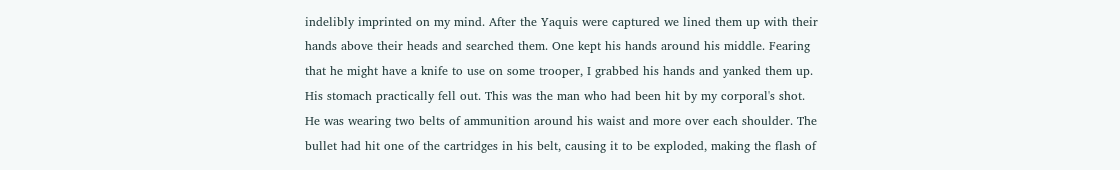indelibly imprinted on my mind. After the Yaquis were captured we lined them up with their hands above their heads and searched them. One kept his hands around his middle. Fearing that he might have a knife to use on some trooper, I grabbed his hands and yanked them up. His stomach practically fell out. This was the man who had been hit by my corporal's shot. He was wearing two belts of ammunition around his waist and more over each shoulder. The bullet had hit one of the cartridges in his belt, causing it to be exploded, making the flash of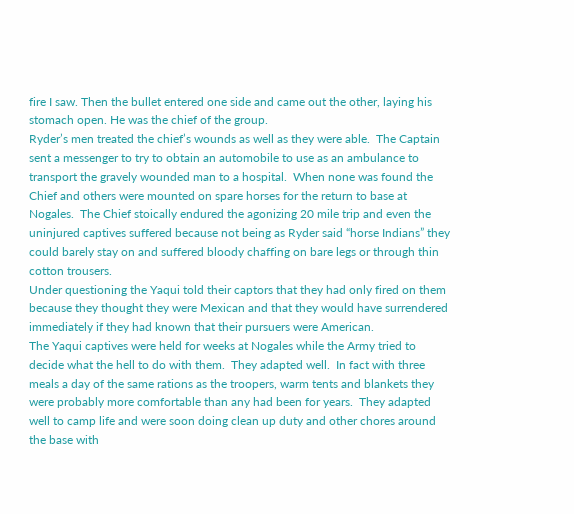fire I saw. Then the bullet entered one side and came out the other, laying his stomach open. He was the chief of the group.
Ryder’s men treated the chief’s wounds as well as they were able.  The Captain sent a messenger to try to obtain an automobile to use as an ambulance to transport the gravely wounded man to a hospital.  When none was found the Chief and others were mounted on spare horses for the return to base at Nogales.  The Chief stoically endured the agonizing 20 mile trip and even the uninjured captives suffered because not being as Ryder said “horse Indians” they could barely stay on and suffered bloody chaffing on bare legs or through thin cotton trousers.
Under questioning the Yaqui told their captors that they had only fired on them because they thought they were Mexican and that they would have surrendered immediately if they had known that their pursuers were American.
The Yaqui captives were held for weeks at Nogales while the Army tried to decide what the hell to do with them.  They adapted well.  In fact with three meals a day of the same rations as the troopers, warm tents and blankets they were probably more comfortable than any had been for years.  They adapted well to camp life and were soon doing clean up duty and other chores around the base with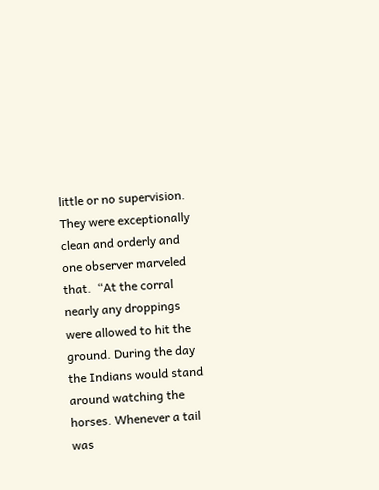little or no supervision.  They were exceptionally clean and orderly and one observer marveled that.  “At the corral nearly any droppings were allowed to hit the ground. During the day the Indians would stand around watching the horses. Whenever a tail was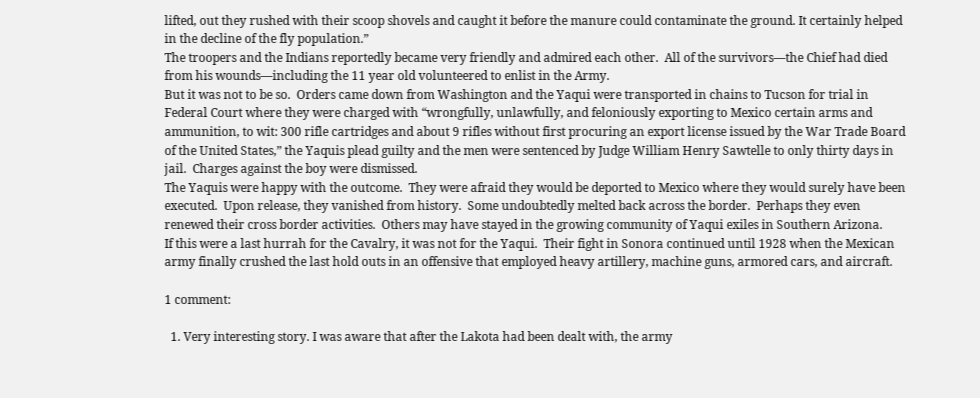lifted, out they rushed with their scoop shovels and caught it before the manure could contaminate the ground. It certainly helped in the decline of the fly population.”
The troopers and the Indians reportedly became very friendly and admired each other.  All of the survivors—the Chief had died from his wounds—including the 11 year old volunteered to enlist in the Army.
But it was not to be so.  Orders came down from Washington and the Yaqui were transported in chains to Tucson for trial in Federal Court where they were charged with “wrongfully, unlawfully, and feloniously exporting to Mexico certain arms and ammunition, to wit: 300 rifle cartridges and about 9 rifles without first procuring an export license issued by the War Trade Board of the United States,” the Yaquis plead guilty and the men were sentenced by Judge William Henry Sawtelle to only thirty days in jail.  Charges against the boy were dismissed.
The Yaquis were happy with the outcome.  They were afraid they would be deported to Mexico where they would surely have been executed.  Upon release, they vanished from history.  Some undoubtedly melted back across the border.  Perhaps they even renewed their cross border activities.  Others may have stayed in the growing community of Yaqui exiles in Southern Arizona.
If this were a last hurrah for the Cavalry, it was not for the Yaqui.  Their fight in Sonora continued until 1928 when the Mexican army finally crushed the last hold outs in an offensive that employed heavy artillery, machine guns, armored cars, and aircraft.

1 comment:

  1. Very interesting story. I was aware that after the Lakota had been dealt with, the army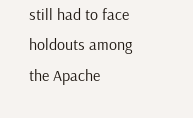still had to face holdouts among the Apache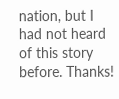nation, but I had not heard of this story before. Thanks!